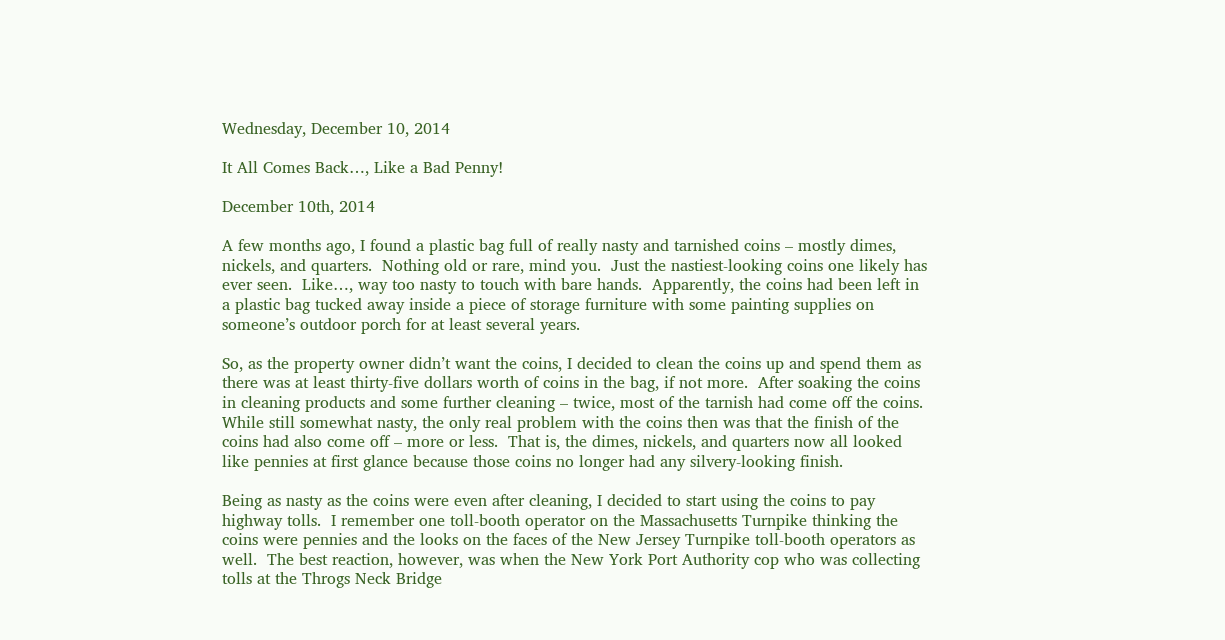Wednesday, December 10, 2014

It All Comes Back…, Like a Bad Penny!

December 10th, 2014

A few months ago, I found a plastic bag full of really nasty and tarnished coins – mostly dimes, nickels, and quarters.  Nothing old or rare, mind you.  Just the nastiest-looking coins one likely has ever seen.  Like…, way too nasty to touch with bare hands.  Apparently, the coins had been left in a plastic bag tucked away inside a piece of storage furniture with some painting supplies on someone’s outdoor porch for at least several years.

So, as the property owner didn’t want the coins, I decided to clean the coins up and spend them as there was at least thirty-five dollars worth of coins in the bag, if not more.  After soaking the coins in cleaning products and some further cleaning – twice, most of the tarnish had come off the coins.  While still somewhat nasty, the only real problem with the coins then was that the finish of the coins had also come off – more or less.  That is, the dimes, nickels, and quarters now all looked like pennies at first glance because those coins no longer had any silvery-looking finish.

Being as nasty as the coins were even after cleaning, I decided to start using the coins to pay highway tolls.  I remember one toll-booth operator on the Massachusetts Turnpike thinking the coins were pennies and the looks on the faces of the New Jersey Turnpike toll-booth operators as well.  The best reaction, however, was when the New York Port Authority cop who was collecting tolls at the Throgs Neck Bridge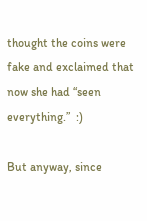thought the coins were fake and exclaimed that now she had “seen everything.”  :)

But anyway, since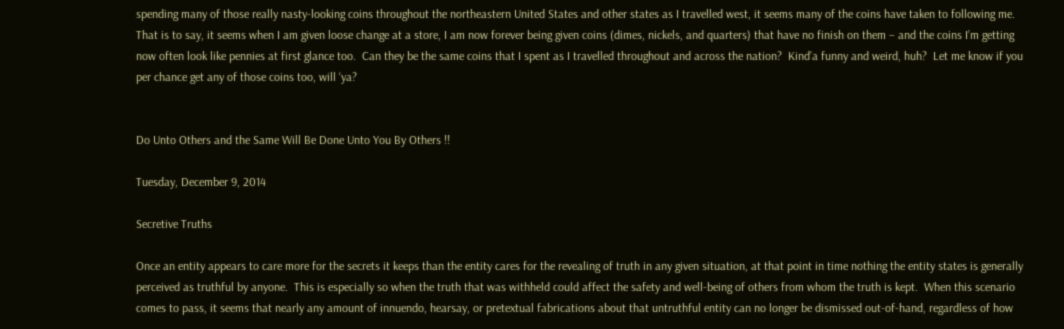spending many of those really nasty-looking coins throughout the northeastern United States and other states as I travelled west, it seems many of the coins have taken to following me.  That is to say, it seems when I am given loose change at a store, I am now forever being given coins (dimes, nickels, and quarters) that have no finish on them – and the coins I’m getting now often look like pennies at first glance too.  Can they be the same coins that I spent as I travelled throughout and across the nation?  Kind’a funny and weird, huh?  Let me know if you per chance get any of those coins too, will ‘ya?


Do Unto Others and the Same Will Be Done Unto You By Others !!

Tuesday, December 9, 2014

Secretive Truths

Once an entity appears to care more for the secrets it keeps than the entity cares for the revealing of truth in any given situation, at that point in time nothing the entity states is generally perceived as truthful by anyone.  This is especially so when the truth that was withheld could affect the safety and well-being of others from whom the truth is kept.  When this scenario comes to pass, it seems that nearly any amount of innuendo, hearsay, or pretextual fabrications about that untruthful entity can no longer be dismissed out-of-hand, regardless of how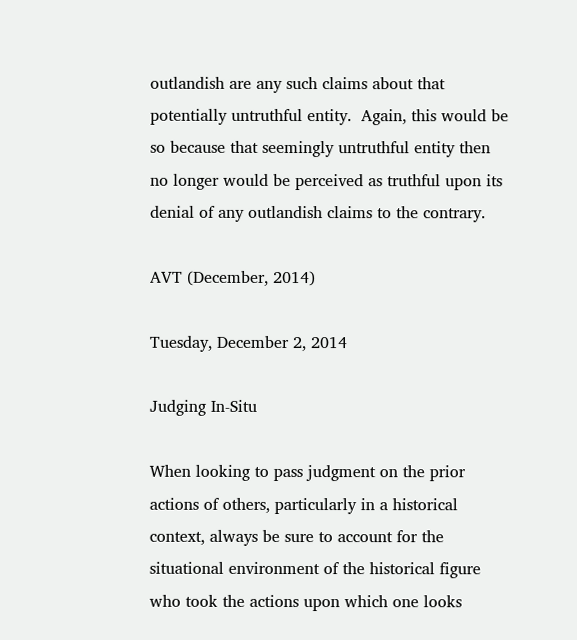outlandish are any such claims about that potentially untruthful entity.  Again, this would be so because that seemingly untruthful entity then no longer would be perceived as truthful upon its denial of any outlandish claims to the contrary.

AVT (December, 2014)

Tuesday, December 2, 2014

Judging In-Situ

When looking to pass judgment on the prior actions of others, particularly in a historical context, always be sure to account for the situational environment of the historical figure who took the actions upon which one looks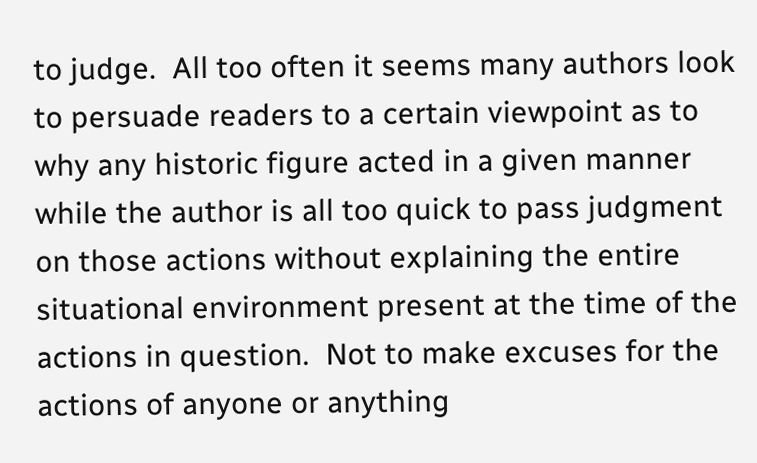to judge.  All too often it seems many authors look to persuade readers to a certain viewpoint as to why any historic figure acted in a given manner while the author is all too quick to pass judgment on those actions without explaining the entire situational environment present at the time of the actions in question.  Not to make excuses for the actions of anyone or anything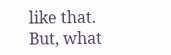like that.  But, what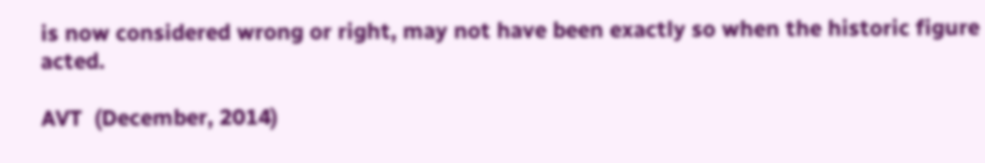is now considered wrong or right, may not have been exactly so when the historic figure acted.

AVT  (December, 2014)